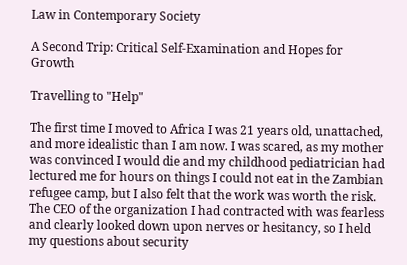Law in Contemporary Society

A Second Trip: Critical Self-Examination and Hopes for Growth

Travelling to "Help"

The first time I moved to Africa I was 21 years old, unattached, and more idealistic than I am now. I was scared, as my mother was convinced I would die and my childhood pediatrician had lectured me for hours on things I could not eat in the Zambian refugee camp, but I also felt that the work was worth the risk. The CEO of the organization I had contracted with was fearless and clearly looked down upon nerves or hesitancy, so I held my questions about security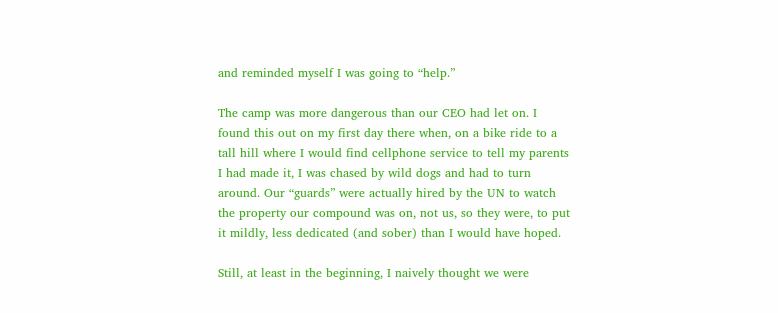and reminded myself I was going to “help.”

The camp was more dangerous than our CEO had let on. I found this out on my first day there when, on a bike ride to a tall hill where I would find cellphone service to tell my parents I had made it, I was chased by wild dogs and had to turn around. Our “guards” were actually hired by the UN to watch the property our compound was on, not us, so they were, to put it mildly, less dedicated (and sober) than I would have hoped.

Still, at least in the beginning, I naively thought we were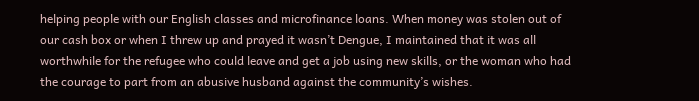helping people with our English classes and microfinance loans. When money was stolen out of our cash box or when I threw up and prayed it wasn’t Dengue, I maintained that it was all worthwhile for the refugee who could leave and get a job using new skills, or the woman who had the courage to part from an abusive husband against the community’s wishes.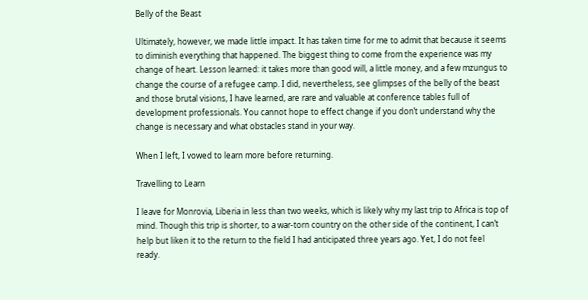Belly of the Beast

Ultimately, however, we made little impact. It has taken time for me to admit that because it seems to diminish everything that happened. The biggest thing to come from the experience was my change of heart. Lesson learned: it takes more than good will, a little money, and a few mzungus to change the course of a refugee camp. I did, nevertheless, see glimpses of the belly of the beast and those brutal visions, I have learned, are rare and valuable at conference tables full of development professionals. You cannot hope to effect change if you don’t understand why the change is necessary and what obstacles stand in your way.

When I left, I vowed to learn more before returning.

Travelling to Learn

I leave for Monrovia, Liberia in less than two weeks, which is likely why my last trip to Africa is top of mind. Though this trip is shorter, to a war-torn country on the other side of the continent, I can’t help but liken it to the return to the field I had anticipated three years ago. Yet, I do not feel ready.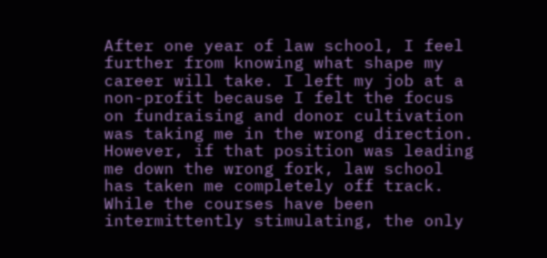After one year of law school, I feel further from knowing what shape my career will take. I left my job at a non-profit because I felt the focus on fundraising and donor cultivation was taking me in the wrong direction. However, if that position was leading me down the wrong fork, law school has taken me completely off track. While the courses have been intermittently stimulating, the only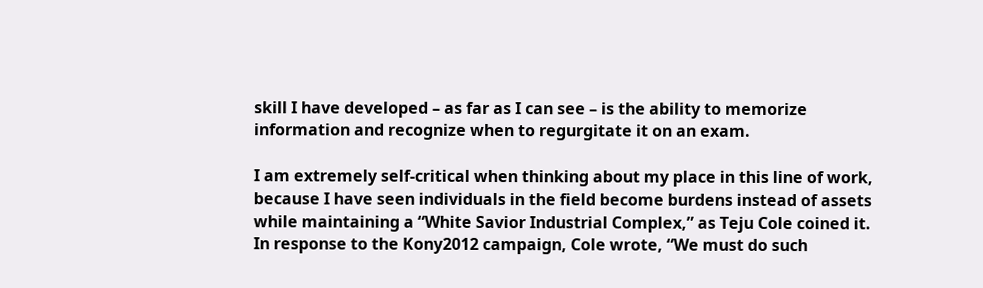skill I have developed – as far as I can see – is the ability to memorize information and recognize when to regurgitate it on an exam.

I am extremely self-critical when thinking about my place in this line of work, because I have seen individuals in the field become burdens instead of assets while maintaining a “White Savior Industrial Complex,” as Teju Cole coined it. In response to the Kony2012 campaign, Cole wrote, “We must do such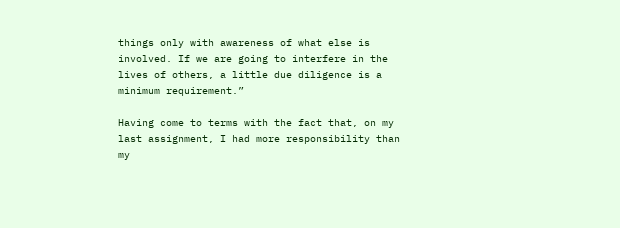things only with awareness of what else is involved. If we are going to interfere in the lives of others, a little due diligence is a minimum requirement.”

Having come to terms with the fact that, on my last assignment, I had more responsibility than my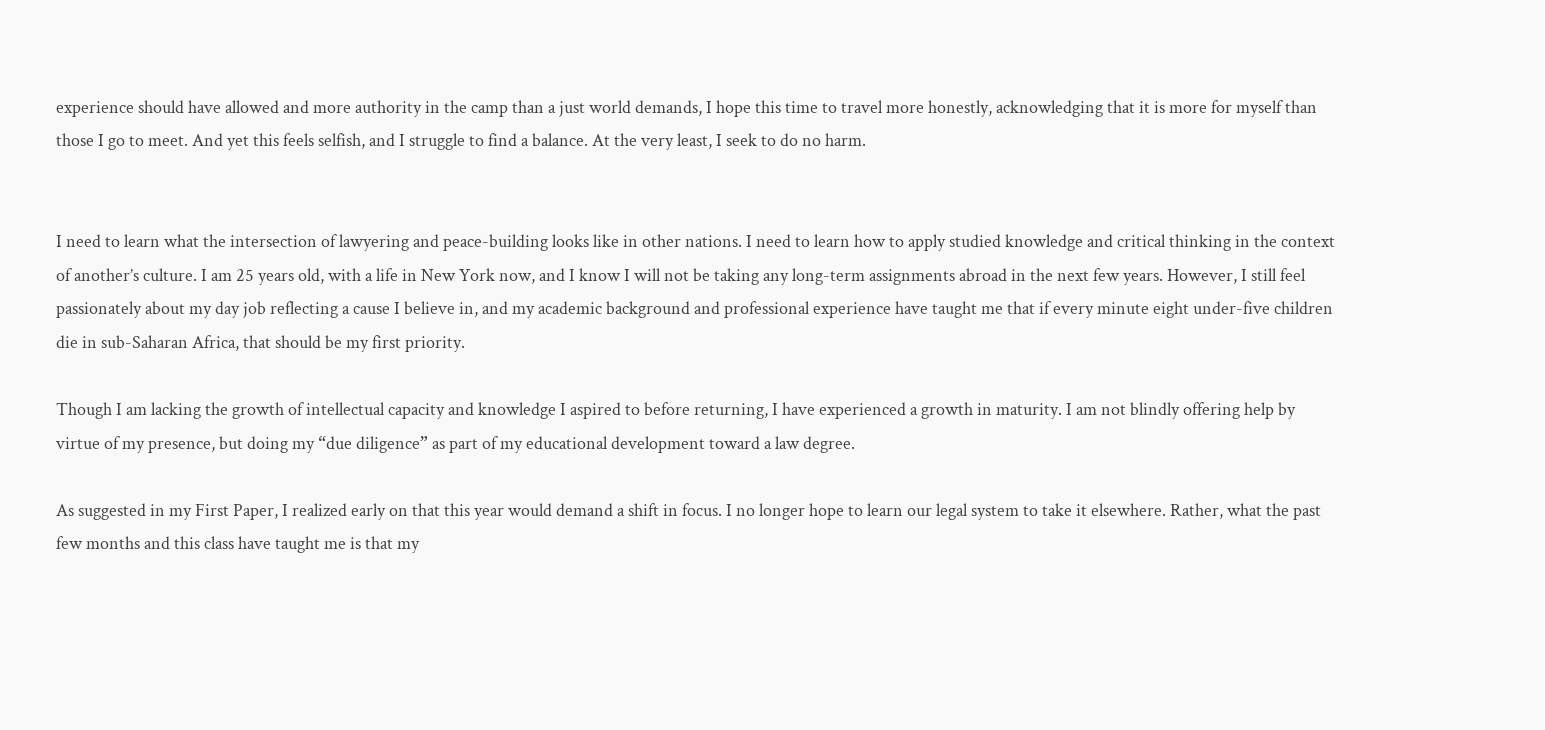experience should have allowed and more authority in the camp than a just world demands, I hope this time to travel more honestly, acknowledging that it is more for myself than those I go to meet. And yet this feels selfish, and I struggle to find a balance. At the very least, I seek to do no harm.


I need to learn what the intersection of lawyering and peace-building looks like in other nations. I need to learn how to apply studied knowledge and critical thinking in the context of another’s culture. I am 25 years old, with a life in New York now, and I know I will not be taking any long-term assignments abroad in the next few years. However, I still feel passionately about my day job reflecting a cause I believe in, and my academic background and professional experience have taught me that if every minute eight under-five children die in sub-Saharan Africa, that should be my first priority.

Though I am lacking the growth of intellectual capacity and knowledge I aspired to before returning, I have experienced a growth in maturity. I am not blindly offering help by virtue of my presence, but doing my “due diligence” as part of my educational development toward a law degree.

As suggested in my First Paper, I realized early on that this year would demand a shift in focus. I no longer hope to learn our legal system to take it elsewhere. Rather, what the past few months and this class have taught me is that my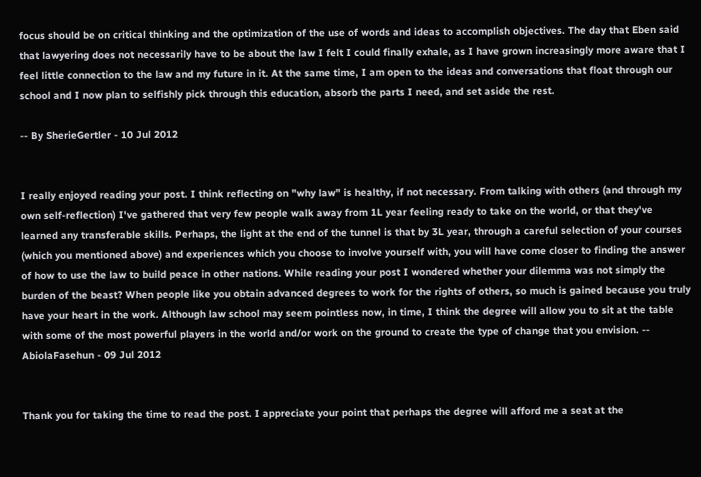focus should be on critical thinking and the optimization of the use of words and ideas to accomplish objectives. The day that Eben said that lawyering does not necessarily have to be about the law I felt I could finally exhale, as I have grown increasingly more aware that I feel little connection to the law and my future in it. At the same time, I am open to the ideas and conversations that float through our school and I now plan to selfishly pick through this education, absorb the parts I need, and set aside the rest.

-- By SherieGertler - 10 Jul 2012


I really enjoyed reading your post. I think reflecting on "why law" is healthy, if not necessary. From talking with others (and through my own self-reflection) I've gathered that very few people walk away from 1L year feeling ready to take on the world, or that they've learned any transferable skills. Perhaps, the light at the end of the tunnel is that by 3L year, through a careful selection of your courses (which you mentioned above) and experiences which you choose to involve yourself with, you will have come closer to finding the answer of how to use the law to build peace in other nations. While reading your post I wondered whether your dilemma was not simply the burden of the beast? When people like you obtain advanced degrees to work for the rights of others, so much is gained because you truly have your heart in the work. Although law school may seem pointless now, in time, I think the degree will allow you to sit at the table with some of the most powerful players in the world and/or work on the ground to create the type of change that you envision. -- AbiolaFasehun - 09 Jul 2012


Thank you for taking the time to read the post. I appreciate your point that perhaps the degree will afford me a seat at the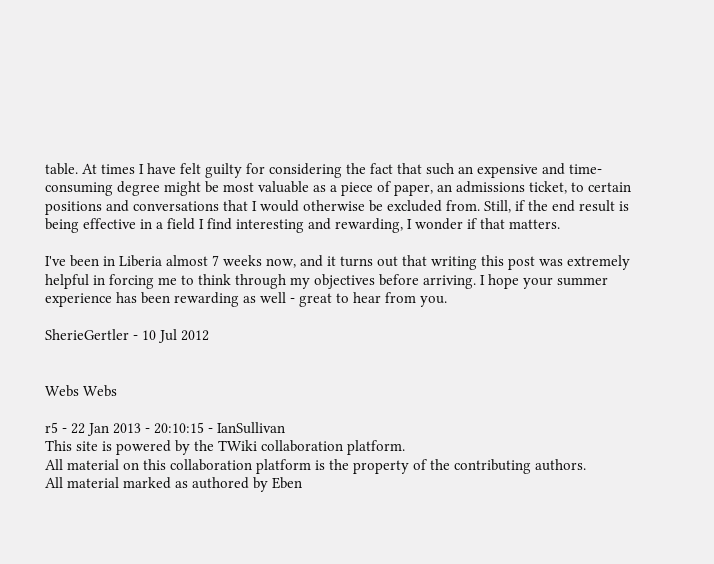table. At times I have felt guilty for considering the fact that such an expensive and time-consuming degree might be most valuable as a piece of paper, an admissions ticket, to certain positions and conversations that I would otherwise be excluded from. Still, if the end result is being effective in a field I find interesting and rewarding, I wonder if that matters.

I've been in Liberia almost 7 weeks now, and it turns out that writing this post was extremely helpful in forcing me to think through my objectives before arriving. I hope your summer experience has been rewarding as well - great to hear from you.

SherieGertler - 10 Jul 2012


Webs Webs

r5 - 22 Jan 2013 - 20:10:15 - IanSullivan
This site is powered by the TWiki collaboration platform.
All material on this collaboration platform is the property of the contributing authors.
All material marked as authored by Eben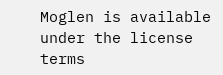Moglen is available under the license terms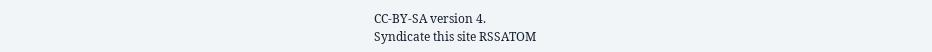CC-BY-SA version 4.
Syndicate this site RSSATOM